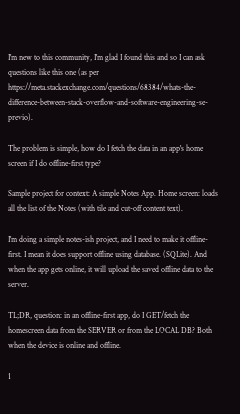I'm new to this community, I'm glad I found this and so I can ask questions like this one (as per https://meta.stackexchange.com/questions/68384/whats-the-difference-between-stack-overflow-and-software-engineering-se-previo).

The problem is simple, how do I fetch the data in an app's home screen if I do offline-first type?

Sample project for context: A simple Notes App. Home screen: loads all the list of the Notes (with tile and cut-off content text).

I'm doing a simple notes-ish project, and I need to make it offline-first. I mean it does support offline using database. (SQLite). And when the app gets online, it will upload the saved offline data to the server.

TL;DR, question: in an offline-first app, do I GET/fetch the homescreen data from the SERVER or from the LOCAL DB? Both when the device is online and offline.

1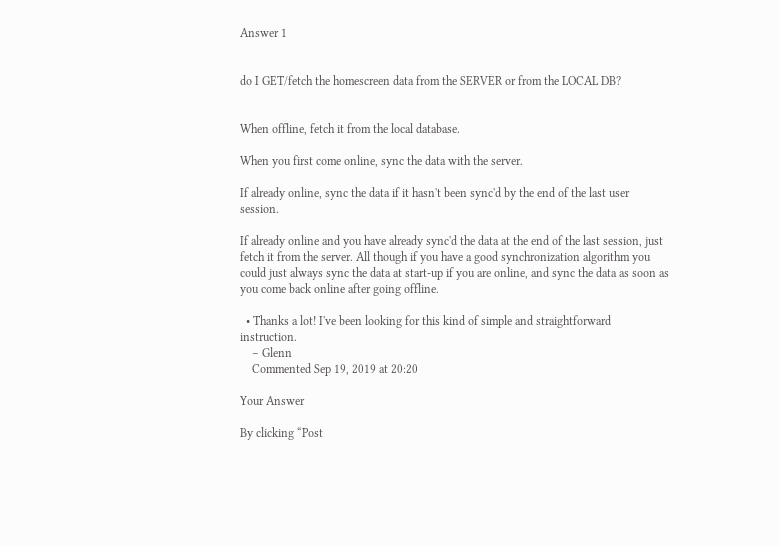Answer 1


do I GET/fetch the homescreen data from the SERVER or from the LOCAL DB?


When offline, fetch it from the local database.

When you first come online, sync the data with the server.

If already online, sync the data if it hasn't been sync'd by the end of the last user session.

If already online and you have already sync'd the data at the end of the last session, just fetch it from the server. All though if you have a good synchronization algorithm you could just always sync the data at start-up if you are online, and sync the data as soon as you come back online after going offline.

  • Thanks a lot! I've been looking for this kind of simple and straightforward instruction.
    – Glenn
    Commented Sep 19, 2019 at 20:20

Your Answer

By clicking “Post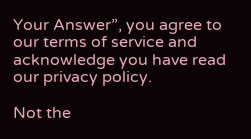Your Answer”, you agree to our terms of service and acknowledge you have read our privacy policy.

Not the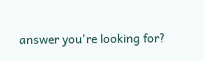answer you're looking for?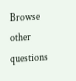Browse other questions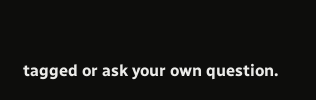tagged or ask your own question.